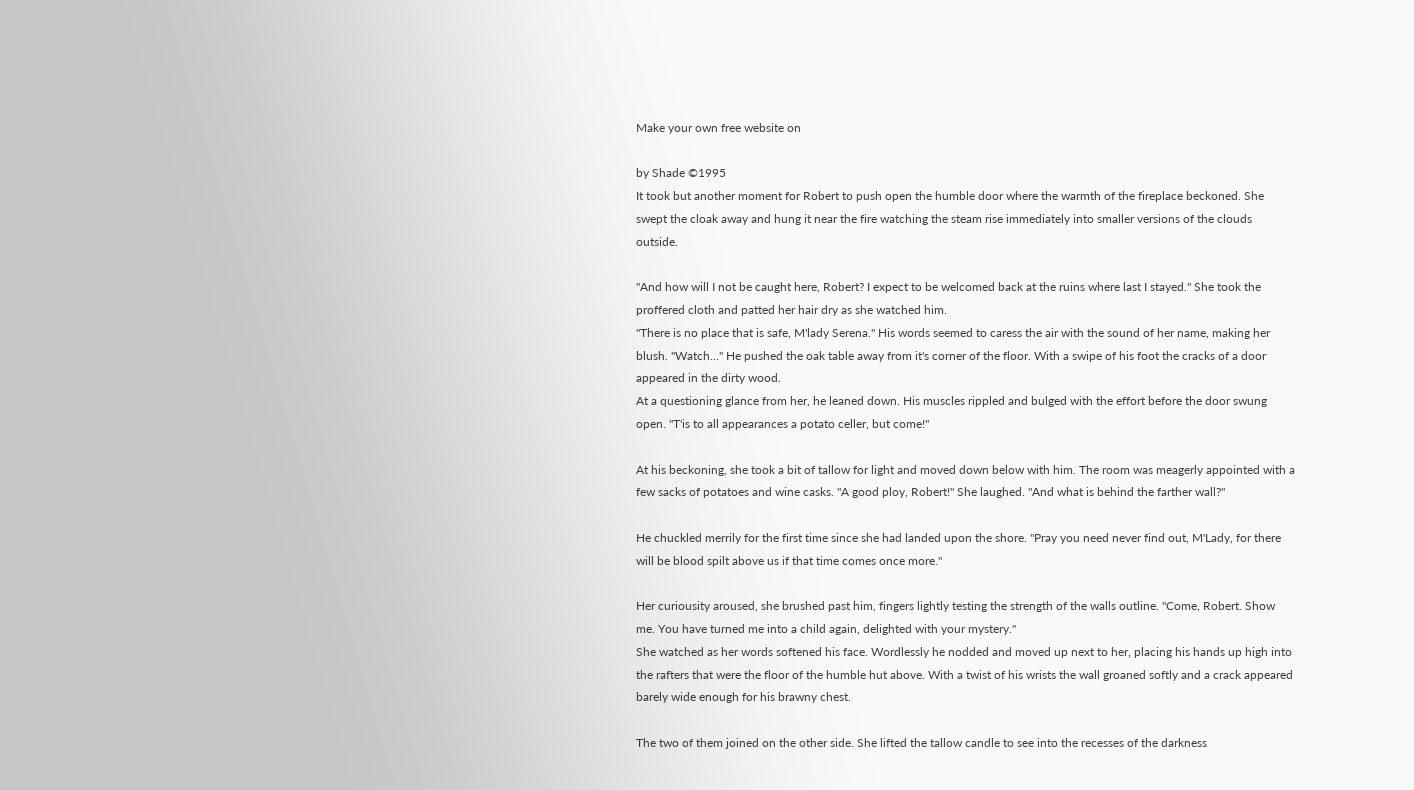Make your own free website on

by Shade ©1995
It took but another moment for Robert to push open the humble door where the warmth of the fireplace beckoned. She swept the cloak away and hung it near the fire watching the steam rise immediately into smaller versions of the clouds outside.

"And how will I not be caught here, Robert? I expect to be welcomed back at the ruins where last I stayed." She took the proffered cloth and patted her hair dry as she watched him.
"There is no place that is safe, M'lady Serena." His words seemed to caress the air with the sound of her name, making her blush. "Watch..." He pushed the oak table away from it's corner of the floor. With a swipe of his foot the cracks of a door appeared in the dirty wood.
At a questioning glance from her, he leaned down. His muscles rippled and bulged with the effort before the door swung open. "T'is to all appearances a potato celler, but come!"

At his beckoning, she took a bit of tallow for light and moved down below with him. The room was meagerly appointed with a few sacks of potatoes and wine casks. "A good ploy, Robert!" She laughed. "And what is behind the farther wall?"

He chuckled merrily for the first time since she had landed upon the shore. "Pray you need never find out, M'Lady, for there will be blood spilt above us if that time comes once more."

Her curiousity aroused, she brushed past him, fingers lightly testing the strength of the walls outline. "Come, Robert. Show me. You have turned me into a child again, delighted with your mystery."
She watched as her words softened his face. Wordlessly he nodded and moved up next to her, placing his hands up high into the rafters that were the floor of the humble hut above. With a twist of his wrists the wall groaned softly and a crack appeared barely wide enough for his brawny chest.

The two of them joined on the other side. She lifted the tallow candle to see into the recesses of the darkness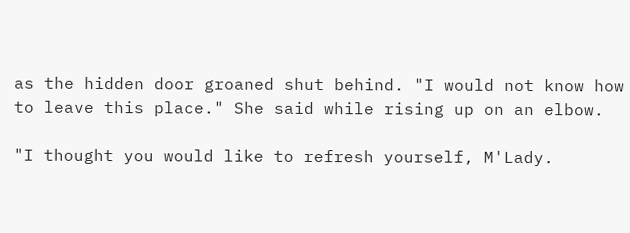as the hidden door groaned shut behind. "I would not know how to leave this place." She said while rising up on an elbow.

"I thought you would like to refresh yourself, M'Lady.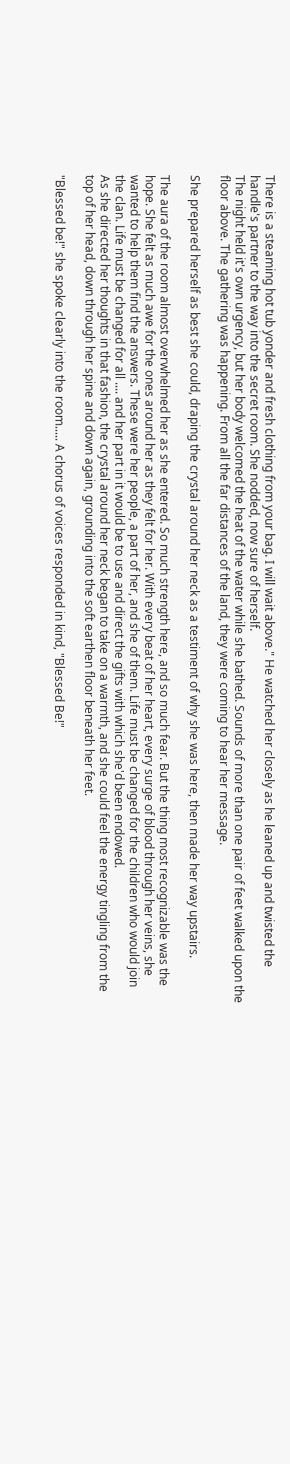There is a steaming hot tub yonder and fresh clothing from your bag. I will wait above." He watched her closely as he leaned up and twisted the handle's partner to the way into the secret room. She nodded, now sure of herself.
The night held it's own urgency, but her body welcomed the heat of the water while she bathed. Sounds of more than one pair of feet walked upon the floor above. The gathering was happening. From all the far distances of the land, they were coming to hear her message.

She prepared herself as best she could, draping the crystal around her neck as a testiment of why she was here, then made her way upstairs.

The aura of the room almost overwhelmed her as she entered. So much strength here, and so much fear. But the thing most recognizable was the hope. She felt as much awe for the ones around her as they felt for her. With every beat of her heart, every surge of blood through her veins, she wanted to help them find the answers. These were her people, a part of her, and she of them. Life must be changed for the children who would join the clan. Life must be changed for all .... and her part in it would be to use and direct the gifts with which she'd been endowed.
As she directed her thoughts in that fashion, the crystal around her neck began to take on a warmth, and she could feel the energy tingling from the top of her head, down through her spine and down again, grounding into the soft earthen floor beneath her feet.

"Blessed be!" she spoke clearly into the room..... A chorus of voices responded in kind, "Blessed Be!"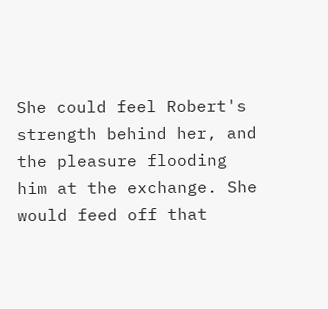She could feel Robert's strength behind her, and the pleasure flooding him at the exchange. She would feed off that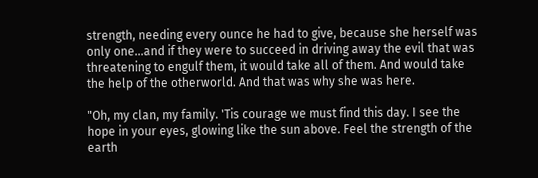strength, needing every ounce he had to give, because she herself was only one...and if they were to succeed in driving away the evil that was threatening to engulf them, it would take all of them. And would take the help of the otherworld. And that was why she was here.

"Oh, my clan, my family. 'Tis courage we must find this day. I see the hope in your eyes, glowing like the sun above. Feel the strength of the earth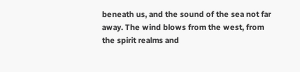beneath us, and the sound of the sea not far away. The wind blows from the west, from the spirit realms and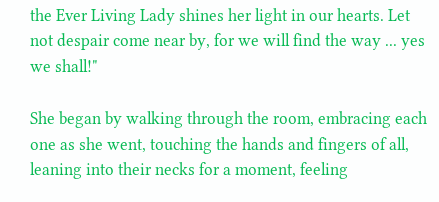the Ever Living Lady shines her light in our hearts. Let not despair come near by, for we will find the way ... yes we shall!"

She began by walking through the room, embracing each one as she went, touching the hands and fingers of all, leaning into their necks for a moment, feeling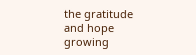the gratitude and hope growing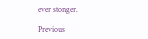ever stonger.

Previous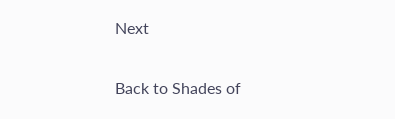Next

Back to Shades of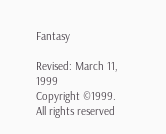Fantasy

Revised: March 11, 1999
Copyright ©1999. All rights reserved